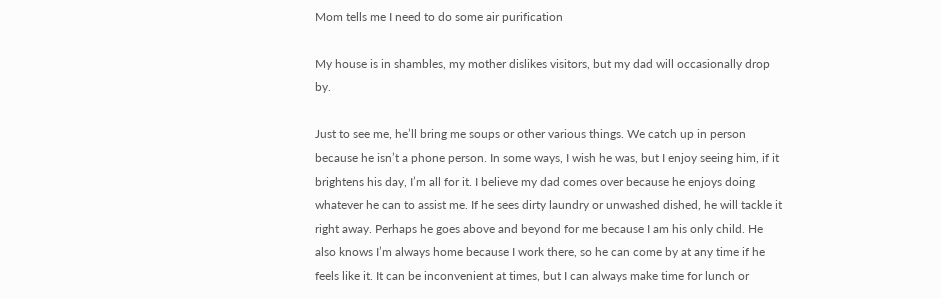Mom tells me I need to do some air purification

My house is in shambles, my mother dislikes visitors, but my dad will occasionally drop by.

Just to see me, he’ll bring me soups or other various things. We catch up in person because he isn’t a phone person. In some ways, I wish he was, but I enjoy seeing him, if it brightens his day, I’m all for it. I believe my dad comes over because he enjoys doing whatever he can to assist me. If he sees dirty laundry or unwashed dished, he will tackle it right away. Perhaps he goes above and beyond for me because I am his only child. He also knows I’m always home because I work there, so he can come by at any time if he feels like it. It can be inconvenient at times, but I can always make time for lunch or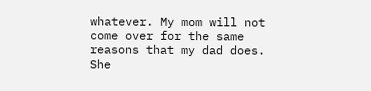whatever. My mom will not come over for the same reasons that my dad does. She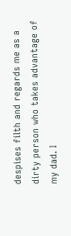despises filth and regards me as a dirty person who takes advantage of my dad. I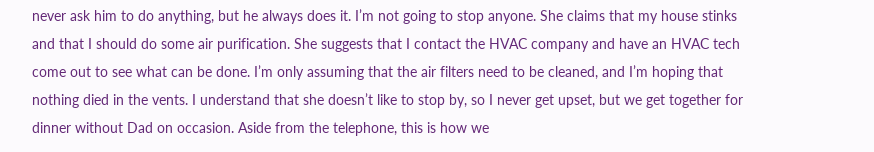never ask him to do anything, but he always does it. I’m not going to stop anyone. She claims that my house stinks and that I should do some air purification. She suggests that I contact the HVAC company and have an HVAC tech come out to see what can be done. I’m only assuming that the air filters need to be cleaned, and I’m hoping that nothing died in the vents. I understand that she doesn’t like to stop by, so I never get upset, but we get together for dinner without Dad on occasion. Aside from the telephone, this is how we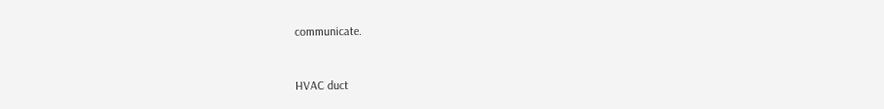communicate.


HVAC duct